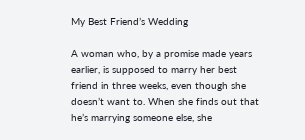My Best Friend’s Wedding

A woman who, by a promise made years earlier, is supposed to marry her best friend in three weeks, even though she doesn’t want to. When she finds out that he’s marrying someone else, she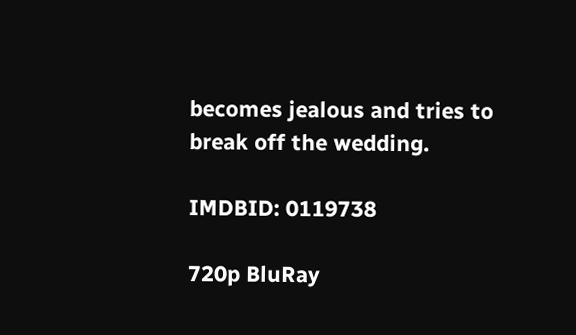becomes jealous and tries to break off the wedding.

IMDBID: 0119738

720p BluRay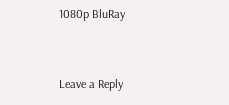1080p BluRay


Leave a Reply